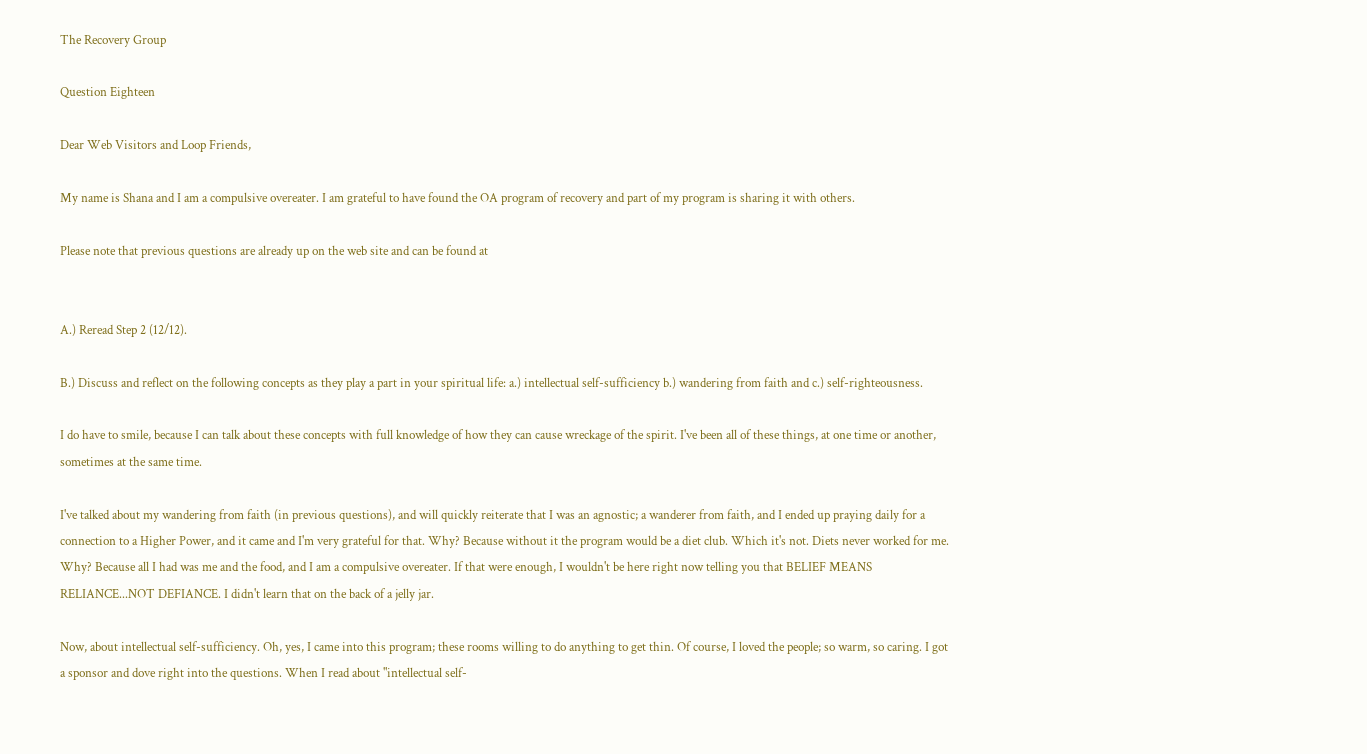The Recovery Group

Question Eighteen

Dear Web Visitors and Loop Friends,

My name is Shana and I am a compulsive overeater. I am grateful to have found the OA program of recovery and part of my program is sharing it with others.

Please note that previous questions are already up on the web site and can be found at


A.) Reread Step 2 (12/12).

B.) Discuss and reflect on the following concepts as they play a part in your spiritual life: a.) intellectual self-sufficiency b.) wandering from faith and c.) self-righteousness.

I do have to smile, because I can talk about these concepts with full knowledge of how they can cause wreckage of the spirit. I've been all of these things, at one time or another, sometimes at the same time.

I've talked about my wandering from faith (in previous questions), and will quickly reiterate that I was an agnostic; a wanderer from faith, and I ended up praying daily for a connection to a Higher Power, and it came and I'm very grateful for that. Why? Because without it the program would be a diet club. Which it's not. Diets never worked for me. Why? Because all I had was me and the food, and I am a compulsive overeater. If that were enough, I wouldn't be here right now telling you that BELIEF MEANS RELIANCE...NOT DEFIANCE. I didn't learn that on the back of a jelly jar.

Now, about intellectual self-sufficiency. Oh, yes, I came into this program; these rooms willing to do anything to get thin. Of course, I loved the people; so warm, so caring. I got a sponsor and dove right into the questions. When I read about "intellectual self-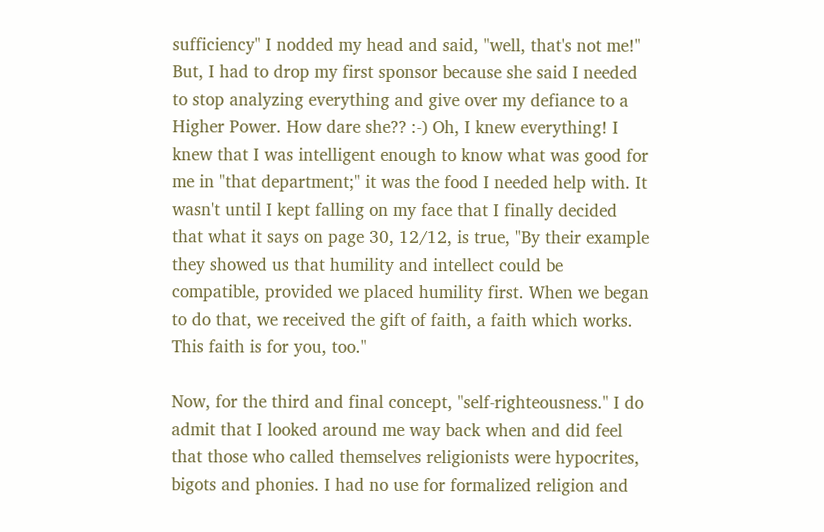sufficiency" I nodded my head and said, "well, that's not me!" But, I had to drop my first sponsor because she said I needed to stop analyzing everything and give over my defiance to a Higher Power. How dare she?? :-) Oh, I knew everything! I knew that I was intelligent enough to know what was good for me in "that department;" it was the food I needed help with. It wasn't until I kept falling on my face that I finally decided that what it says on page 30, 12/12, is true, "By their example they showed us that humility and intellect could be compatible, provided we placed humility first. When we began to do that, we received the gift of faith, a faith which works. This faith is for you, too."

Now, for the third and final concept, "self-righteousness." I do admit that I looked around me way back when and did feel that those who called themselves religionists were hypocrites, bigots and phonies. I had no use for formalized religion and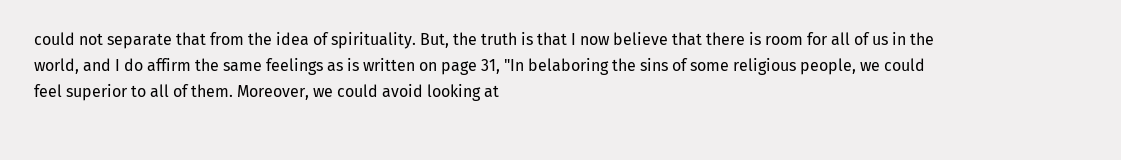could not separate that from the idea of spirituality. But, the truth is that I now believe that there is room for all of us in the world, and I do affirm the same feelings as is written on page 31, "In belaboring the sins of some religious people, we could feel superior to all of them. Moreover, we could avoid looking at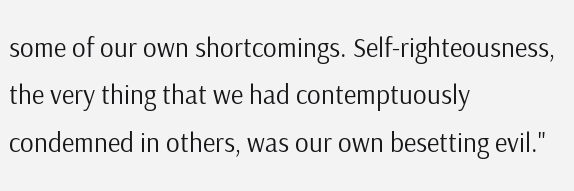some of our own shortcomings. Self-righteousness, the very thing that we had contemptuously condemned in others, was our own besetting evil."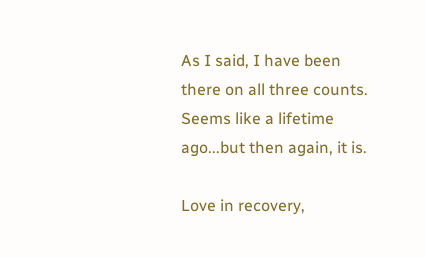As I said, I have been there on all three counts. Seems like a lifetime ago...but then again, it is.

Love in recovery,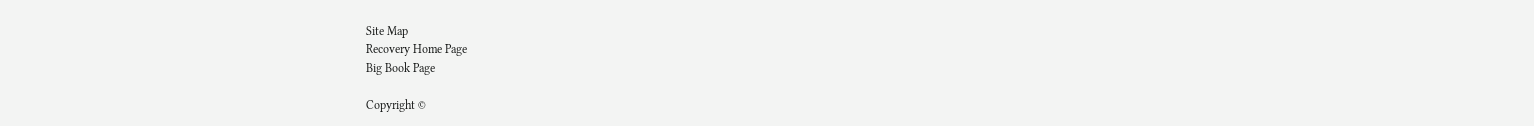Site Map
Recovery Home Page
Big Book Page

Copyright ©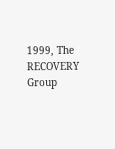1999, The RECOVERY Group